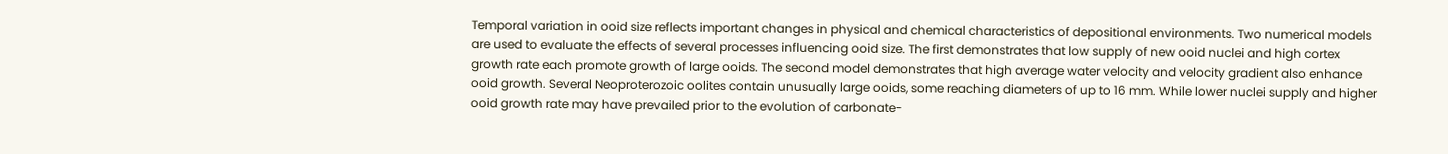Temporal variation in ooid size reflects important changes in physical and chemical characteristics of depositional environments. Two numerical models are used to evaluate the effects of several processes influencing ooid size. The first demonstrates that low supply of new ooid nuclei and high cortex growth rate each promote growth of large ooids. The second model demonstrates that high average water velocity and velocity gradient also enhance ooid growth. Several Neoproterozoic oolites contain unusually large ooids, some reaching diameters of up to 16 mm. While lower nuclei supply and higher ooid growth rate may have prevailed prior to the evolution of carbonate-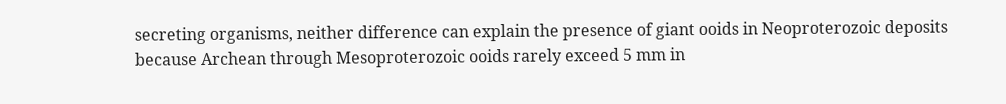secreting organisms, neither difference can explain the presence of giant ooids in Neoproterozoic deposits because Archean through Mesoproterozoic ooids rarely exceed 5 mm in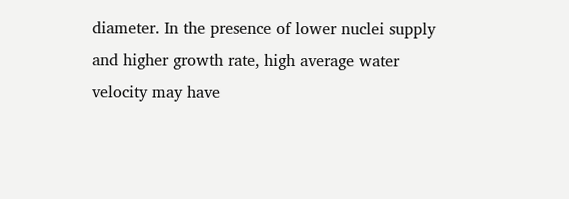diameter. In the presence of lower nuclei supply and higher growth rate, high average water velocity may have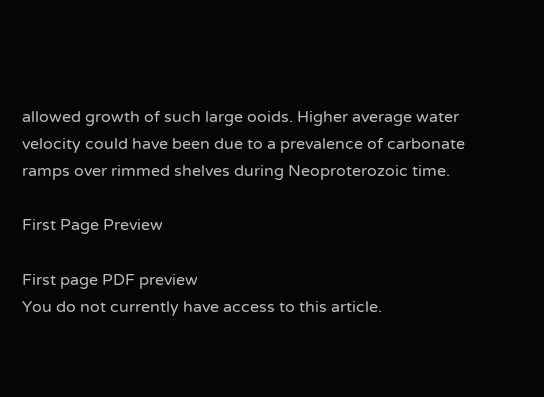allowed growth of such large ooids. Higher average water velocity could have been due to a prevalence of carbonate ramps over rimmed shelves during Neoproterozoic time.

First Page Preview

First page PDF preview
You do not currently have access to this article.